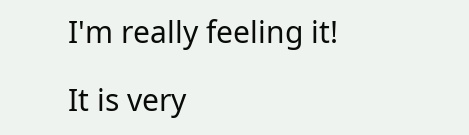I'm really feeling it!

It is very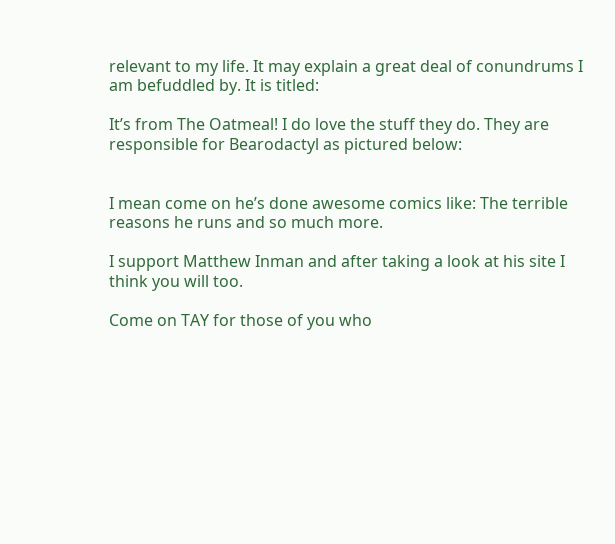relevant to my life. It may explain a great deal of conundrums I am befuddled by. It is titled:

It’s from The Oatmeal! I do love the stuff they do. They are responsible for Bearodactyl as pictured below:


I mean come on he’s done awesome comics like: The terrible reasons he runs and so much more.

I support Matthew Inman and after taking a look at his site I think you will too.

Come on TAY for those of you who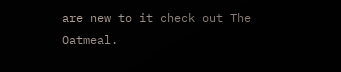are new to it check out The Oatmeal.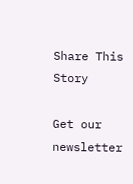Share This Story

Get our newsletter